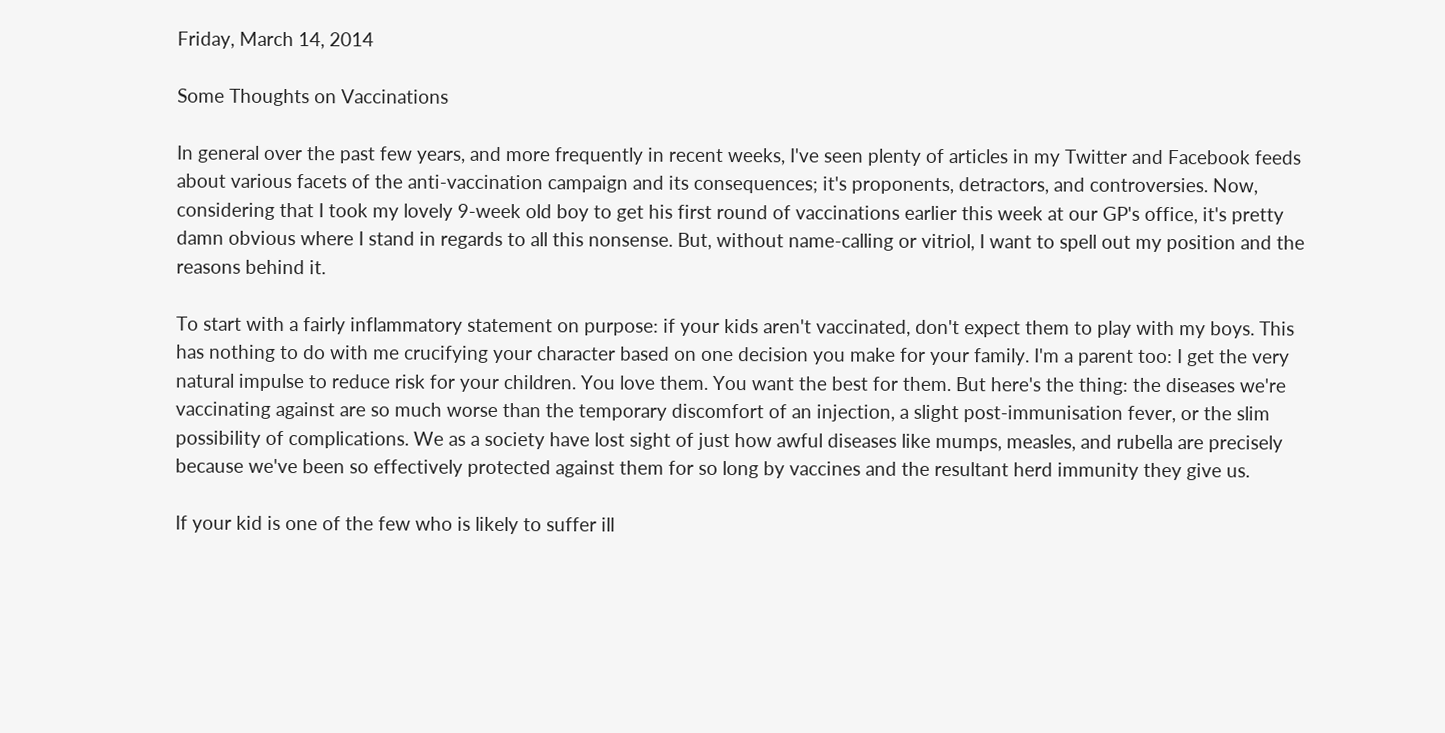Friday, March 14, 2014

Some Thoughts on Vaccinations

In general over the past few years, and more frequently in recent weeks, I've seen plenty of articles in my Twitter and Facebook feeds about various facets of the anti-vaccination campaign and its consequences; it's proponents, detractors, and controversies. Now, considering that I took my lovely 9-week old boy to get his first round of vaccinations earlier this week at our GP's office, it's pretty damn obvious where I stand in regards to all this nonsense. But, without name-calling or vitriol, I want to spell out my position and the reasons behind it.

To start with a fairly inflammatory statement on purpose: if your kids aren't vaccinated, don't expect them to play with my boys. This has nothing to do with me crucifying your character based on one decision you make for your family. I'm a parent too: I get the very natural impulse to reduce risk for your children. You love them. You want the best for them. But here's the thing: the diseases we're vaccinating against are so much worse than the temporary discomfort of an injection, a slight post-immunisation fever, or the slim possibility of complications. We as a society have lost sight of just how awful diseases like mumps, measles, and rubella are precisely because we've been so effectively protected against them for so long by vaccines and the resultant herd immunity they give us.

If your kid is one of the few who is likely to suffer ill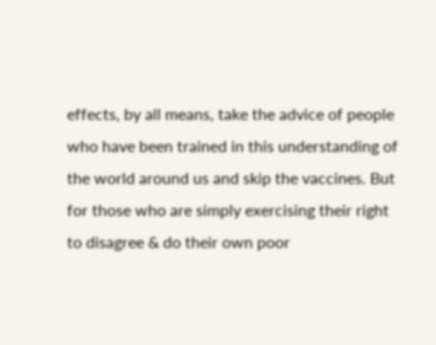effects, by all means, take the advice of people who have been trained in this understanding of the world around us and skip the vaccines. But for those who are simply exercising their right to disagree & do their own poor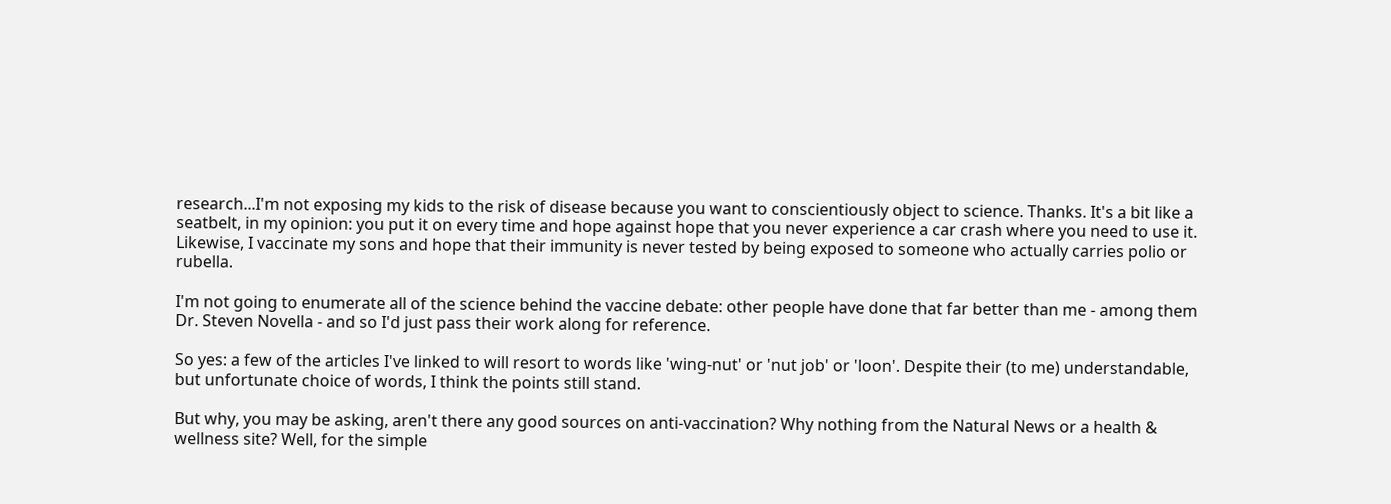research...I'm not exposing my kids to the risk of disease because you want to conscientiously object to science. Thanks. It's a bit like a seatbelt, in my opinion: you put it on every time and hope against hope that you never experience a car crash where you need to use it. Likewise, I vaccinate my sons and hope that their immunity is never tested by being exposed to someone who actually carries polio or rubella.

I'm not going to enumerate all of the science behind the vaccine debate: other people have done that far better than me - among them Dr. Steven Novella - and so I'd just pass their work along for reference.

So yes: a few of the articles I've linked to will resort to words like 'wing-nut' or 'nut job' or 'loon'. Despite their (to me) understandable, but unfortunate choice of words, I think the points still stand.

But why, you may be asking, aren't there any good sources on anti-vaccination? Why nothing from the Natural News or a health & wellness site? Well, for the simple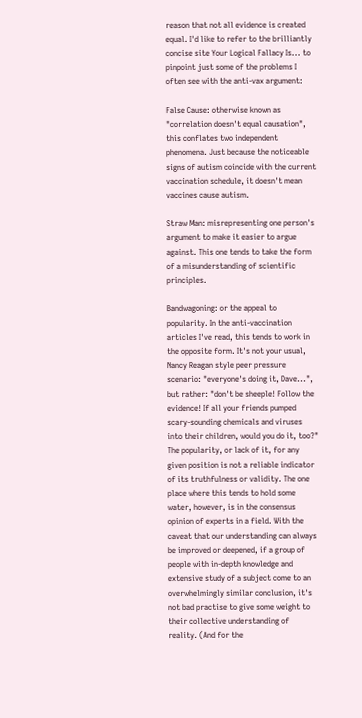reason that not all evidence is created equal. I'd like to refer to the brilliantly concise site Your Logical Fallacy Is... to pinpoint just some of the problems I often see with the anti-vax argument:

False Cause: otherwise known as "correlation doesn't equal causation", this conflates two independent phenomena. Just because the noticeable signs of autism coincide with the current vaccination schedule, it doesn't mean vaccines cause autism.

Straw Man: misrepresenting one person's argument to make it easier to argue against. This one tends to take the form of a misunderstanding of scientific principles.

Bandwagoning: or the appeal to popularity. In the anti-vaccination articles I've read, this tends to work in the opposite form. It's not your usual, Nancy Reagan style peer pressure scenario: "everyone's doing it, Dave...", but rather: "don't be sheeple! Follow the evidence! If all your friends pumped scary-sounding chemicals and viruses into their children, would you do it, too?" The popularity, or lack of it, for any given position is not a reliable indicator of its truthfulness or validity. The one place where this tends to hold some water, however, is in the consensus opinion of experts in a field. With the caveat that our understanding can always be improved or deepened, if a group of people with in-depth knowledge and extensive study of a subject come to an overwhelmingly similar conclusion, it's not bad practise to give some weight to their collective understanding of reality. (And for the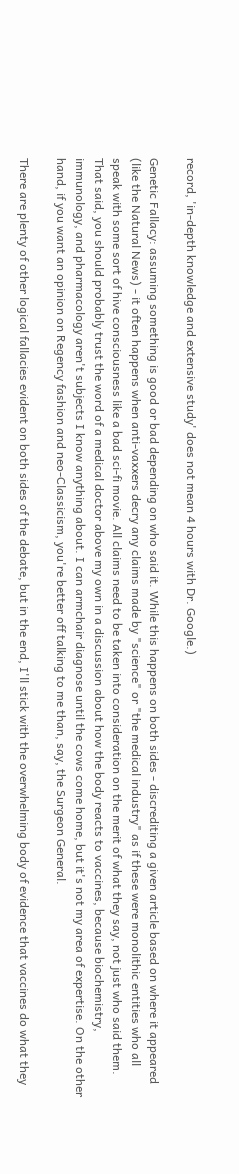record, 'in-depth knowledge and extensive study' does not mean 4 hours with Dr. Google.)

Genetic Fallacy: assuming something is good or bad depending on who said it. While this happens on both sides - discrediting a given article based on where it appeared (like the Natural News) - it often happens when anti-vaxxers decry any claims made by "science" or "the medical industry" as if these were monolithic entities who all speak with some sort of hive consciousness like a bad sci-fi movie. All claims need to be taken into consideration on the merit of what they say, not just who said them. That said, you should probably trust the word of a medical doctor above my own in a discussion about how the body reacts to vaccines, because biochemistry, immunology, and pharmacology aren't subjects I know anything about. I can armchair diagnose until the cows come home, but it's not my area of expertise. On the other hand, if you want an opinion on Regency fashion and neo-Classicism, you're better off talking to me than, say, the Surgeon General.

There are plenty of other logical fallacies evident on both sides of the debate, but in the end, I'll stick with the overwhelming body of evidence that vaccines do what they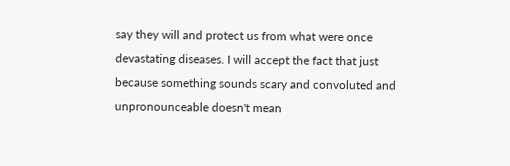say they will and protect us from what were once devastating diseases. I will accept the fact that just because something sounds scary and convoluted and unpronounceable doesn't mean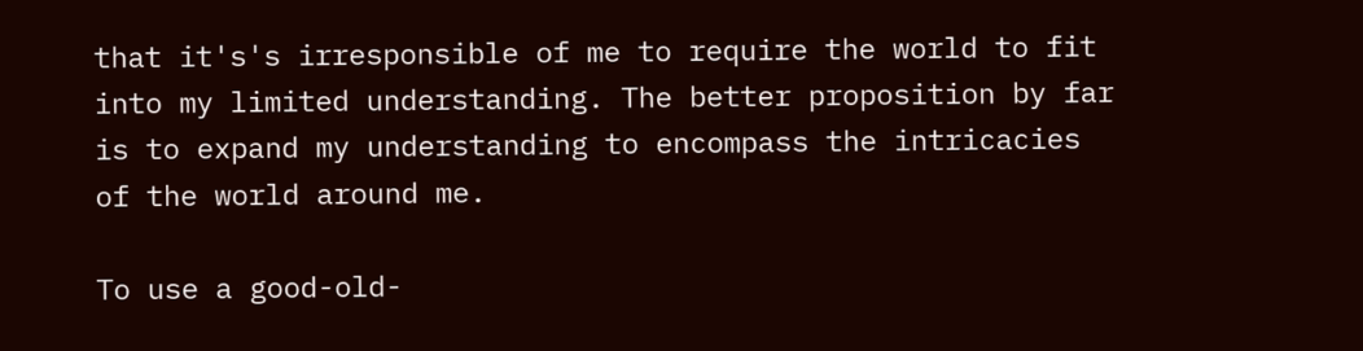that it's's irresponsible of me to require the world to fit into my limited understanding. The better proposition by far is to expand my understanding to encompass the intricacies of the world around me.

To use a good-old-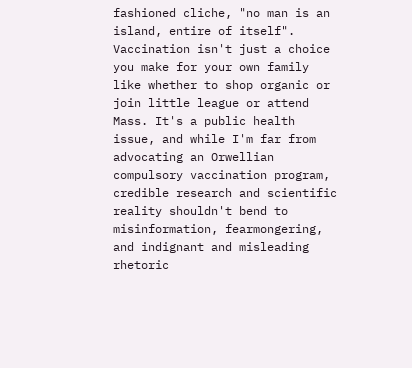fashioned cliche, "no man is an island, entire of itself". Vaccination isn't just a choice you make for your own family like whether to shop organic or join little league or attend Mass. It's a public health issue, and while I'm far from advocating an Orwellian compulsory vaccination program, credible research and scientific reality shouldn't bend to misinformation, fearmongering, and indignant and misleading rhetoric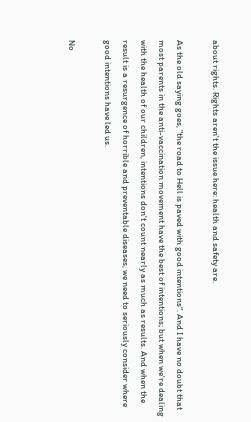about rights. Rights aren't the issue here: health and safety are.

As the old saying goes, "the road to Hell is paved with good intentions". And I have no doubt that most parents in the anti-vaccination movement have the best of intentions; but when we're dealing with the health of our children, intentions don't count nearly as much as results. And when the result is a resurgence of horrible and preventable diseases, we need to seriously consider where good intentions have led us.

No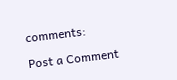comments:

Post a Comment